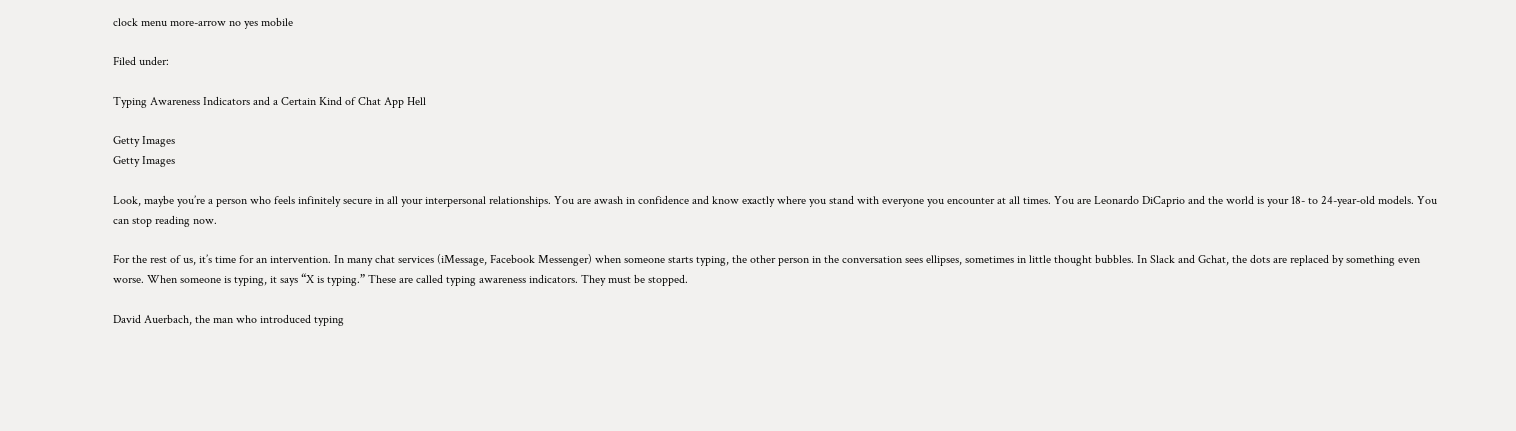clock menu more-arrow no yes mobile

Filed under:

Typing Awareness Indicators and a Certain Kind of Chat App Hell

Getty Images
Getty Images

Look, maybe you’re a person who feels infinitely secure in all your interpersonal relationships. You are awash in confidence and know exactly where you stand with everyone you encounter at all times. You are Leonardo DiCaprio and the world is your 18- to 24-year-old models. You can stop reading now.

For the rest of us, it’s time for an intervention. In many chat services (iMessage, Facebook Messenger) when someone starts typing, the other person in the conversation sees ellipses, sometimes in little thought bubbles. In Slack and Gchat, the dots are replaced by something even worse. When someone is typing, it says “X is typing.” These are called typing awareness indicators. They must be stopped.

David Auerbach, the man who introduced typing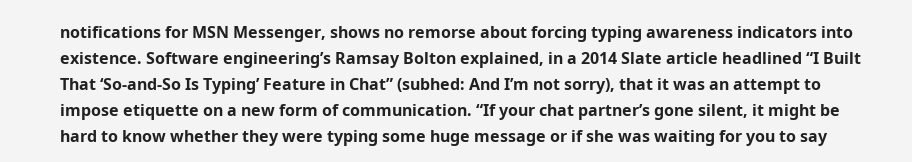notifications for MSN Messenger, shows no remorse about forcing typing awareness indicators into existence. Software engineering’s Ramsay Bolton explained, in a 2014 Slate article headlined “I Built That ‘So-and-So Is Typing’ Feature in Chat” (subhed: And I’m not sorry), that it was an attempt to impose etiquette on a new form of communication. “If your chat partner’s gone silent, it might be hard to know whether they were typing some huge message or if she was waiting for you to say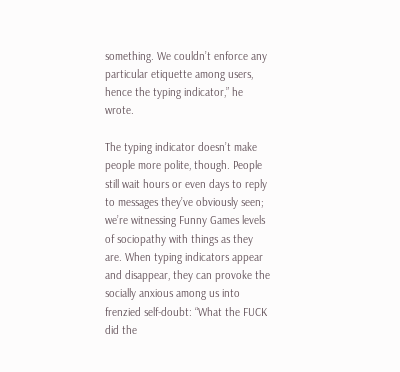something. We couldn’t enforce any particular etiquette among users, hence the typing indicator,” he wrote.

The typing indicator doesn’t make people more polite, though. People still wait hours or even days to reply to messages they’ve obviously seen; we’re witnessing Funny Games levels of sociopathy with things as they are. When typing indicators appear and disappear, they can provoke the socially anxious among us into frenzied self-doubt: “What the FUCK did the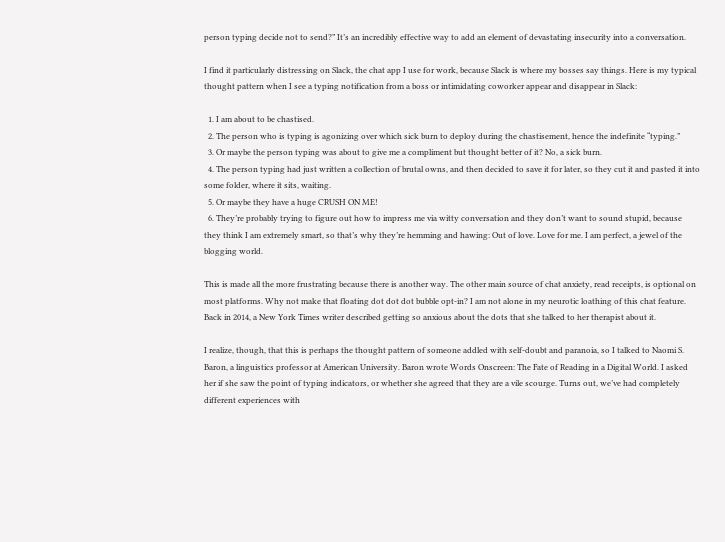person typing decide not to send?” It’s an incredibly effective way to add an element of devastating insecurity into a conversation.

I find it particularly distressing on Slack, the chat app I use for work, because Slack is where my bosses say things. Here is my typical thought pattern when I see a typing notification from a boss or intimidating coworker appear and disappear in Slack:

  1. I am about to be chastised.
  2. The person who is typing is agonizing over which sick burn to deploy during the chastisement, hence the indefinite “typing.”
  3. Or maybe the person typing was about to give me a compliment but thought better of it? No, a sick burn.
  4. The person typing had just written a collection of brutal owns, and then decided to save it for later, so they cut it and pasted it into some folder, where it sits, waiting.
  5. Or maybe they have a huge CRUSH ON ME!
  6. They’re probably trying to figure out how to impress me via witty conversation and they don’t want to sound stupid, because they think I am extremely smart, so that’s why they’re hemming and hawing: Out of love. Love for me. I am perfect, a jewel of the blogging world.

This is made all the more frustrating because there is another way. The other main source of chat anxiety, read receipts, is optional on most platforms. Why not make that floating dot dot dot bubble opt-in? I am not alone in my neurotic loathing of this chat feature. Back in 2014, a New York Times writer described getting so anxious about the dots that she talked to her therapist about it.

I realize, though, that this is perhaps the thought pattern of someone addled with self-doubt and paranoia, so I talked to Naomi S. Baron, a linguistics professor at American University. Baron wrote Words Onscreen: The Fate of Reading in a Digital World. I asked her if she saw the point of typing indicators, or whether she agreed that they are a vile scourge. Turns out, we’ve had completely different experiences with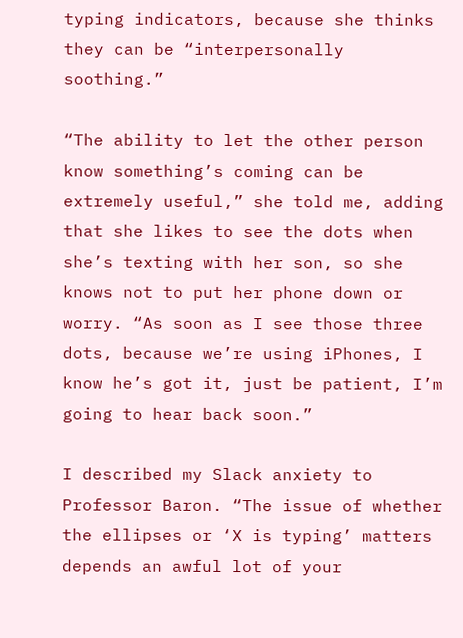typing indicators, because she thinks they can be “interpersonally soothing.”

“The ability to let the other person know something’s coming can be extremely useful,” she told me, adding that she likes to see the dots when she’s texting with her son, so she knows not to put her phone down or worry. “As soon as I see those three dots, because we’re using iPhones, I know he’s got it, just be patient, I’m going to hear back soon.”

I described my Slack anxiety to Professor Baron. “The issue of whether the ellipses or ‘X is typing’ matters depends an awful lot of your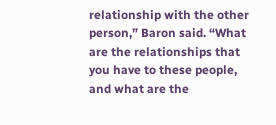relationship with the other person,” Baron said. “What are the relationships that you have to these people, and what are the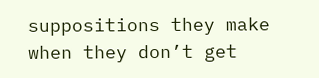suppositions they make when they don’t get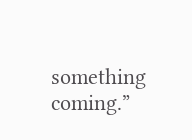something coming.”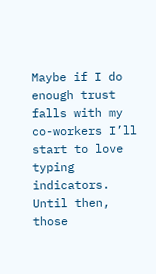Maybe if I do enough trust falls with my co-workers I’ll start to love typing indicators. Until then, those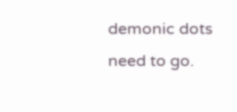demonic dots need to go.